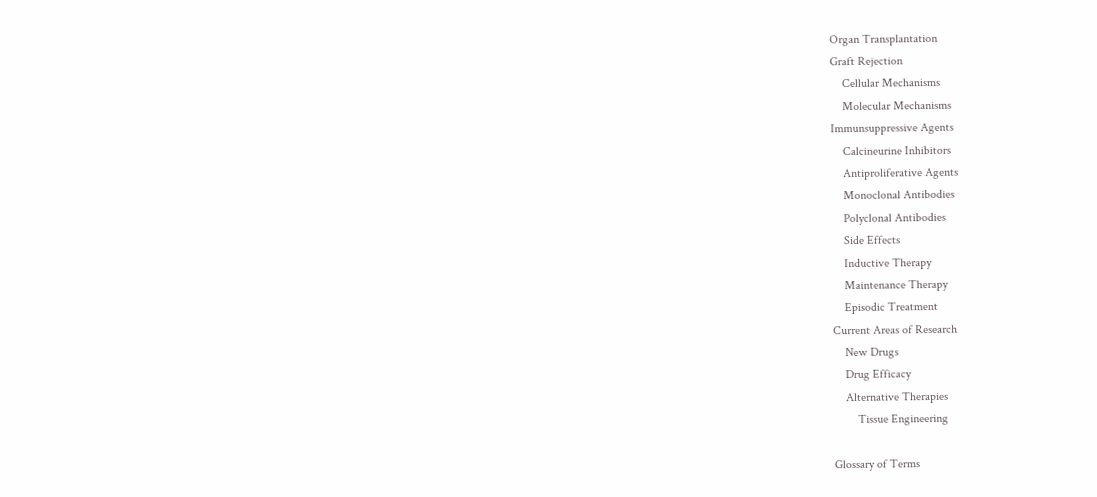Organ Transplantation
Graft Rejection
    Cellular Mechanisms
    Molecular Mechanisms
Immunsuppressive Agents
    Calcineurine Inhibitors
    Antiproliferative Agents
    Monoclonal Antibodies
    Polyclonal Antibodies
    Side Effects
    Inductive Therapy
    Maintenance Therapy
    Episodic Treatment
Current Areas of Research
    New Drugs
    Drug Efficacy
    Alternative Therapies
        Tissue Engineering

Glossary of Terms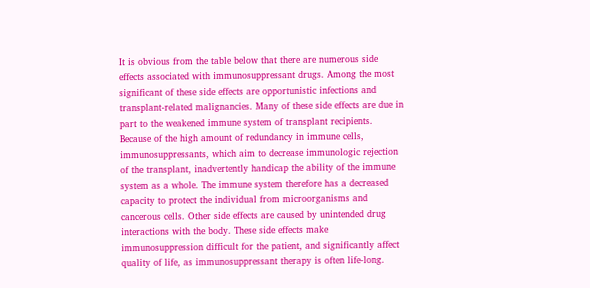It is obvious from the table below that there are numerous side effects associated with immunosuppressant drugs. Among the most significant of these side effects are opportunistic infections and transplant-related malignancies. Many of these side effects are due in part to the weakened immune system of transplant recipients. Because of the high amount of redundancy in immune cells, immunosuppressants, which aim to decrease immunologic rejection of the transplant, inadvertently handicap the ability of the immune system as a whole. The immune system therefore has a decreased capacity to protect the individual from microorganisms and cancerous cells. Other side effects are caused by unintended drug interactions with the body. These side effects make immunosuppression difficult for the patient, and significantly affect quality of life, as immunosuppressant therapy is often life-long.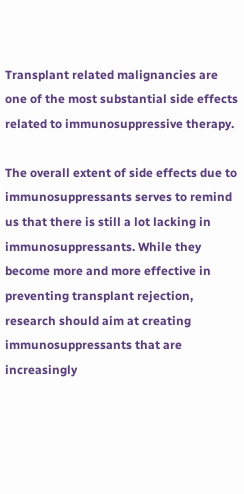Transplant related malignancies are one of the most substantial side effects related to immunosuppressive therapy.

The overall extent of side effects due to immunosuppressants serves to remind us that there is still a lot lacking in immunosuppressants. While they become more and more effective in preventing transplant rejection, research should aim at creating immunosuppressants that are increasingly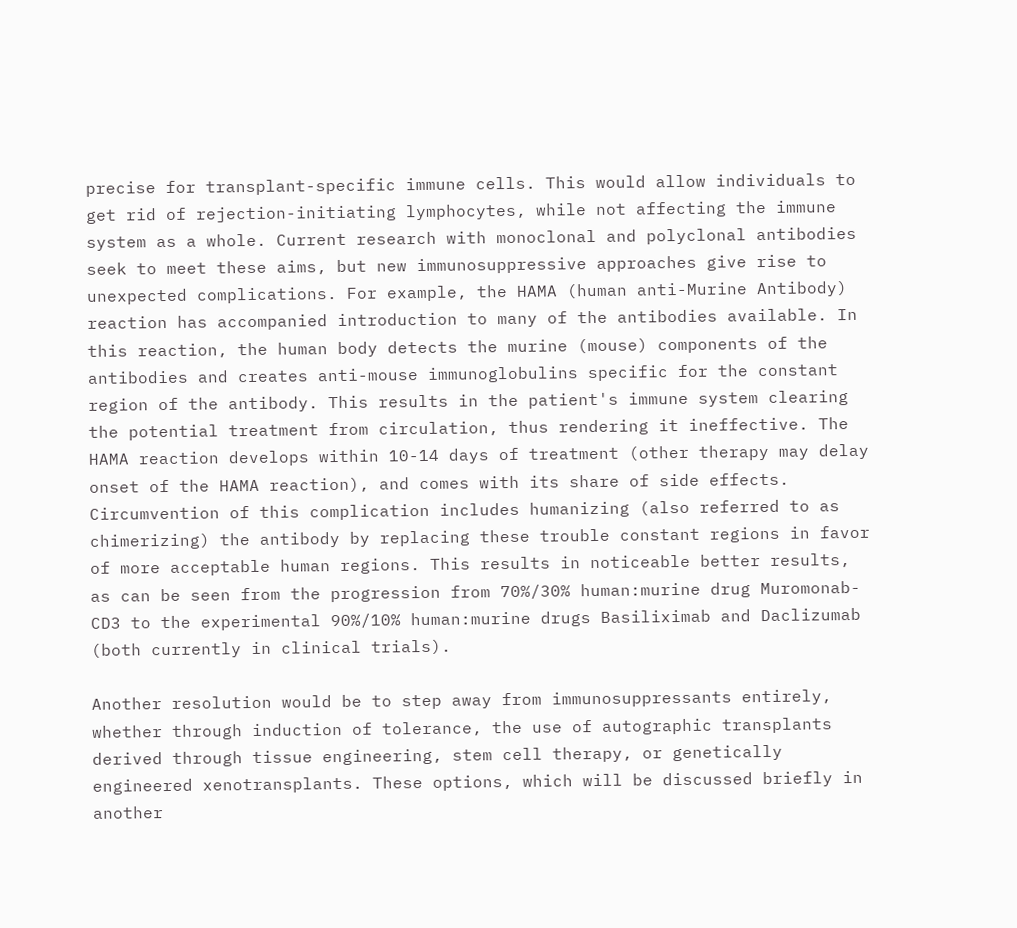precise for transplant-specific immune cells. This would allow individuals to get rid of rejection-initiating lymphocytes, while not affecting the immune system as a whole. Current research with monoclonal and polyclonal antibodies seek to meet these aims, but new immunosuppressive approaches give rise to unexpected complications. For example, the HAMA (human anti-Murine Antibody) reaction has accompanied introduction to many of the antibodies available. In this reaction, the human body detects the murine (mouse) components of the antibodies and creates anti-mouse immunoglobulins specific for the constant region of the antibody. This results in the patient's immune system clearing the potential treatment from circulation, thus rendering it ineffective. The HAMA reaction develops within 10-14 days of treatment (other therapy may delay onset of the HAMA reaction), and comes with its share of side effects. Circumvention of this complication includes humanizing (also referred to as chimerizing) the antibody by replacing these trouble constant regions in favor of more acceptable human regions. This results in noticeable better results, as can be seen from the progression from 70%/30% human:murine drug Muromonab-CD3 to the experimental 90%/10% human:murine drugs Basiliximab and Daclizumab (both currently in clinical trials).

Another resolution would be to step away from immunosuppressants entirely, whether through induction of tolerance, the use of autographic transplants derived through tissue engineering, stem cell therapy, or genetically engineered xenotransplants. These options, which will be discussed briefly in another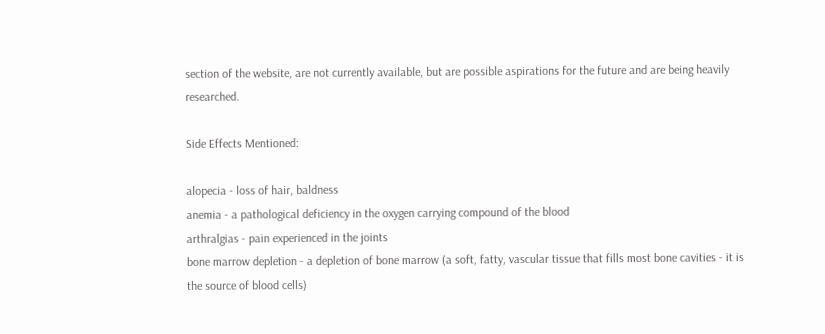section of the website, are not currently available, but are possible aspirations for the future and are being heavily researched.

Side Effects Mentioned:

alopecia - loss of hair, baldness
anemia - a pathological deficiency in the oxygen carrying compound of the blood
arthralgias - pain experienced in the joints
bone marrow depletion - a depletion of bone marrow (a soft, fatty, vascular tissue that fills most bone cavities - it is the source of blood cells)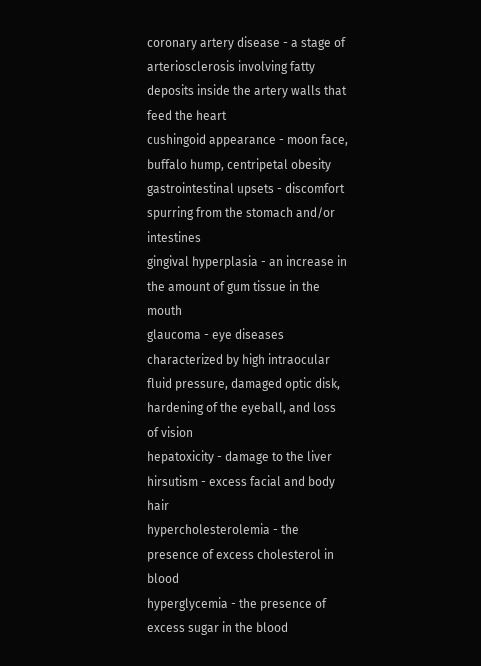coronary artery disease - a stage of arteriosclerosis involving fatty deposits inside the artery walls that feed the heart
cushingoid appearance - moon face, buffalo hump, centripetal obesity
gastrointestinal upsets - discomfort spurring from the stomach and/or intestines
gingival hyperplasia - an increase in the amount of gum tissue in the mouth
glaucoma - eye diseases characterized by high intraocular fluid pressure, damaged optic disk, hardening of the eyeball, and loss of vision
hepatoxicity - damage to the liver
hirsutism - excess facial and body hair
hypercholesterolemia - the presence of excess cholesterol in blood
hyperglycemia - the presence of excess sugar in the blood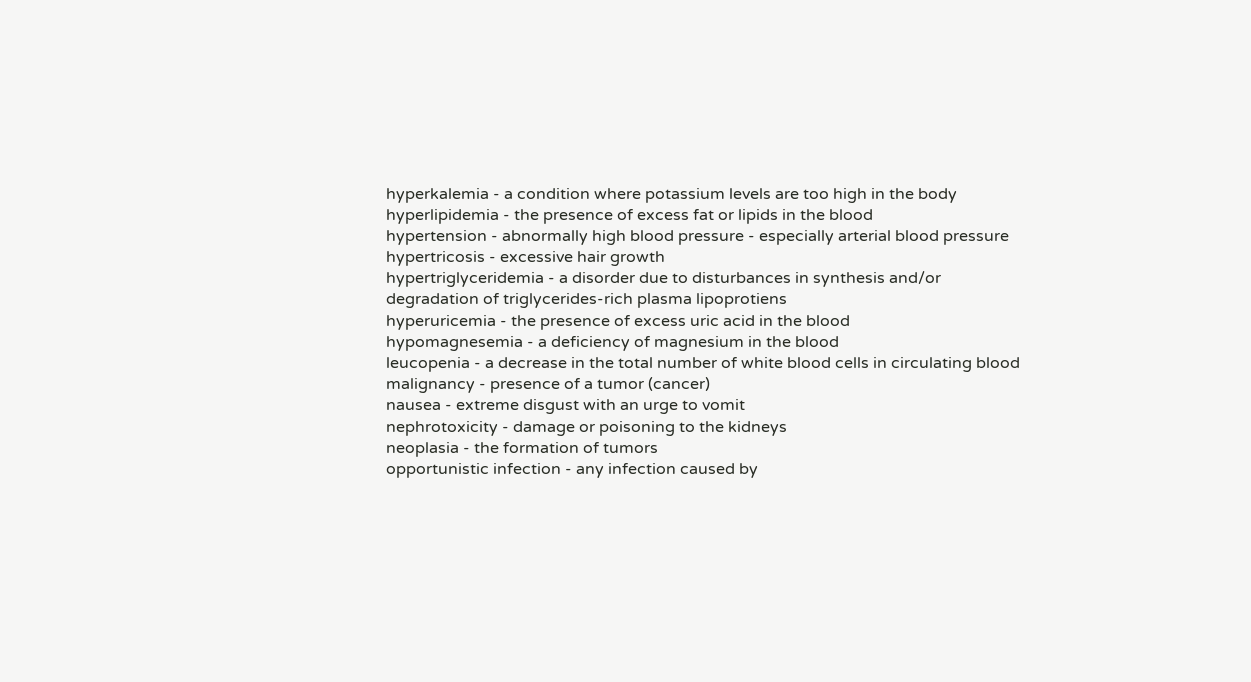hyperkalemia - a condition where potassium levels are too high in the body
hyperlipidemia - the presence of excess fat or lipids in the blood
hypertension - abnormally high blood pressure - especially arterial blood pressure
hypertricosis - excessive hair growth
hypertriglyceridemia - a disorder due to disturbances in synthesis and/or degradation of triglycerides-rich plasma lipoprotiens
hyperuricemia - the presence of excess uric acid in the blood
hypomagnesemia - a deficiency of magnesium in the blood
leucopenia - a decrease in the total number of white blood cells in circulating blood
malignancy - presence of a tumor (cancer)
nausea - extreme disgust with an urge to vomit
nephrotoxicity - damage or poisoning to the kidneys
neoplasia - the formation of tumors
opportunistic infection - any infection caused by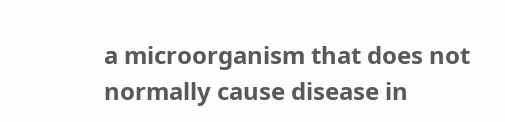a microorganism that does not normally cause disease in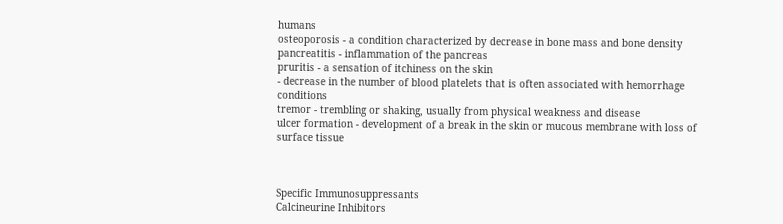humans
osteoporosis - a condition characterized by decrease in bone mass and bone density
pancreatitis - inflammation of the pancreas
pruritis - a sensation of itchiness on the skin
- decrease in the number of blood platelets that is often associated with hemorrhage conditions
tremor - trembling or shaking, usually from physical weakness and disease
ulcer formation - development of a break in the skin or mucous membrane with loss of surface tissue



Specific Immunosuppressants
Calcineurine Inhibitors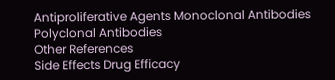Antiproliferative Agents Monoclonal Antibodies Polyclonal Antibodies
Other References
Side Effects Drug Efficacy